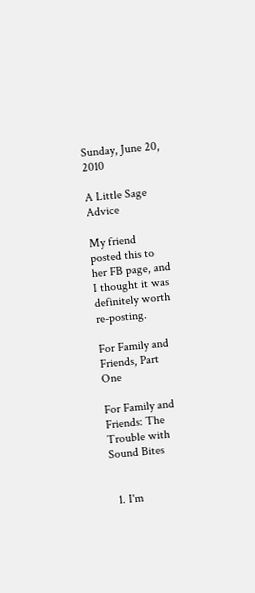Sunday, June 20, 2010

A Little Sage Advice

My friend posted this to her FB page, and I thought it was definitely worth re-posting.

For Family and Friends, Part One

For Family and Friends: The Trouble with Sound Bites


  1. I'm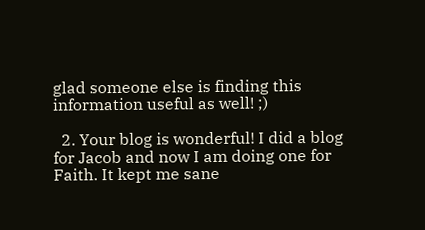glad someone else is finding this information useful as well! ;)

  2. Your blog is wonderful! I did a blog for Jacob and now I am doing one for Faith. It kept me sane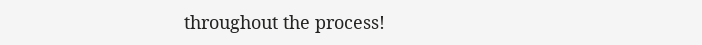throughout the process!